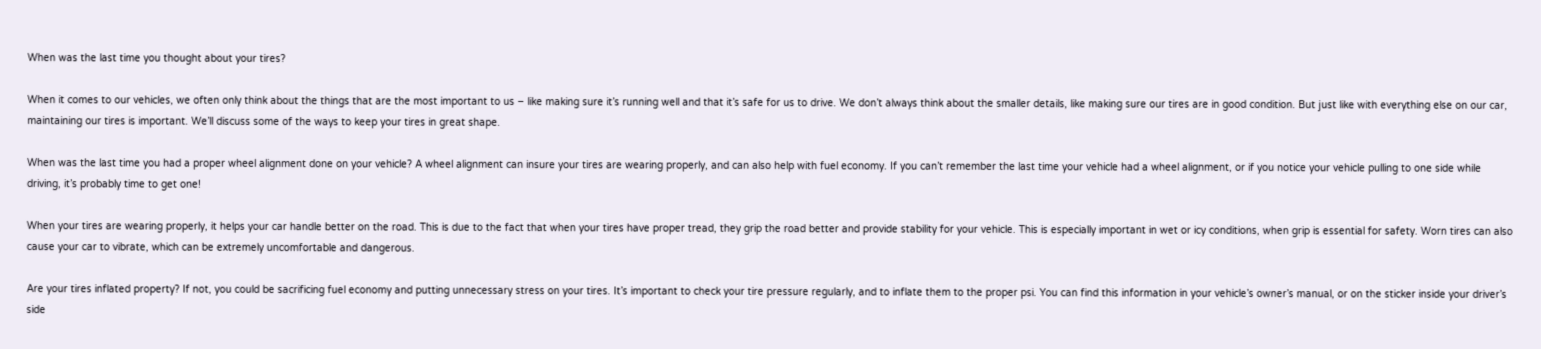When was the last time you thought about your tires?

When it comes to our vehicles, we often only think about the things that are the most important to us – like making sure it’s running well and that it’s safe for us to drive. We don’t always think about the smaller details, like making sure our tires are in good condition. But just like with everything else on our car, maintaining our tires is important. We’ll discuss some of the ways to keep your tires in great shape.

When was the last time you had a proper wheel alignment done on your vehicle? A wheel alignment can insure your tires are wearing properly, and can also help with fuel economy. If you can’t remember the last time your vehicle had a wheel alignment, or if you notice your vehicle pulling to one side while driving, it’s probably time to get one!

When your tires are wearing properly, it helps your car handle better on the road. This is due to the fact that when your tires have proper tread, they grip the road better and provide stability for your vehicle. This is especially important in wet or icy conditions, when grip is essential for safety. Worn tires can also cause your car to vibrate, which can be extremely uncomfortable and dangerous.

Are your tires inflated property? If not, you could be sacrificing fuel economy and putting unnecessary stress on your tires. It’s important to check your tire pressure regularly, and to inflate them to the proper psi. You can find this information in your vehicle’s owner’s manual, or on the sticker inside your driver’s side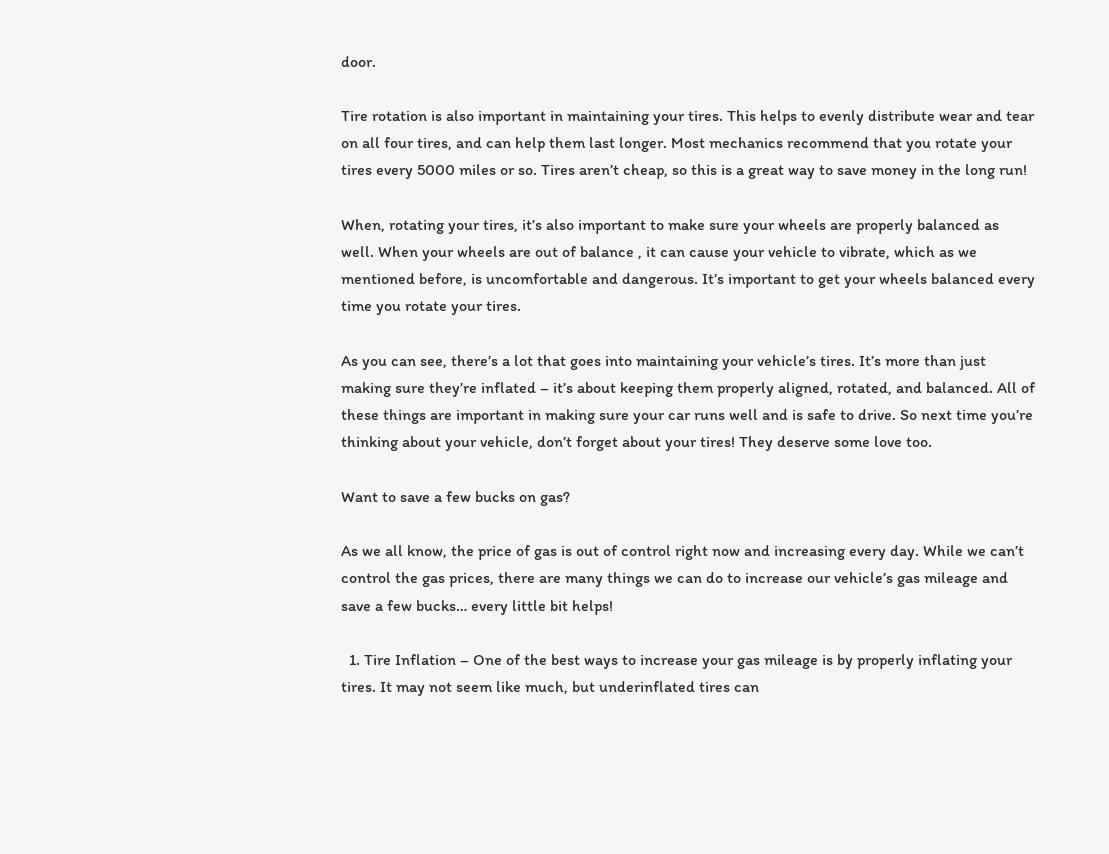door.

Tire rotation is also important in maintaining your tires. This helps to evenly distribute wear and tear on all four tires, and can help them last longer. Most mechanics recommend that you rotate your tires every 5000 miles or so. Tires aren’t cheap, so this is a great way to save money in the long run!

When, rotating your tires, it’s also important to make sure your wheels are properly balanced as well. When your wheels are out of balance , it can cause your vehicle to vibrate, which as we mentioned before, is uncomfortable and dangerous. It’s important to get your wheels balanced every time you rotate your tires.

As you can see, there’s a lot that goes into maintaining your vehicle’s tires. It’s more than just making sure they’re inflated – it’s about keeping them properly aligned, rotated, and balanced. All of these things are important in making sure your car runs well and is safe to drive. So next time you’re thinking about your vehicle, don’t forget about your tires! They deserve some love too.

Want to save a few bucks on gas?

As we all know, the price of gas is out of control right now and increasing every day. While we can’t control the gas prices, there are many things we can do to increase our vehicle’s gas mileage and save a few bucks… every little bit helps!

  1. Tire Inflation – One of the best ways to increase your gas mileage is by properly inflating your tires. It may not seem like much, but underinflated tires can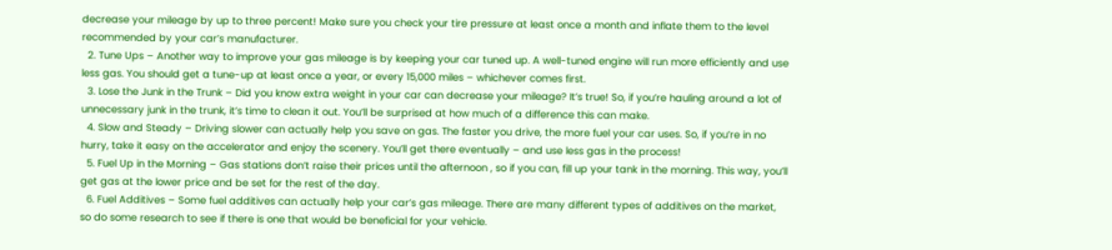decrease your mileage by up to three percent! Make sure you check your tire pressure at least once a month and inflate them to the level recommended by your car’s manufacturer.
  2. Tune Ups – Another way to improve your gas mileage is by keeping your car tuned up. A well-tuned engine will run more efficiently and use less gas. You should get a tune-up at least once a year, or every 15,000 miles – whichever comes first.
  3. Lose the Junk in the Trunk – Did you know extra weight in your car can decrease your mileage? It’s true! So, if you’re hauling around a lot of unnecessary junk in the trunk, it’s time to clean it out. You’ll be surprised at how much of a difference this can make.
  4. Slow and Steady – Driving slower can actually help you save on gas. The faster you drive, the more fuel your car uses. So, if you’re in no hurry, take it easy on the accelerator and enjoy the scenery. You’ll get there eventually – and use less gas in the process!
  5. Fuel Up in the Morning – Gas stations don’t raise their prices until the afternoon , so if you can, fill up your tank in the morning. This way, you’ll get gas at the lower price and be set for the rest of the day.
  6. Fuel Additives – Some fuel additives can actually help your car’s gas mileage. There are many different types of additives on the market, so do some research to see if there is one that would be beneficial for your vehicle.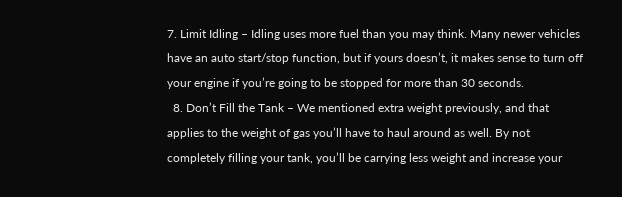7. Limit Idling – Idling uses more fuel than you may think. Many newer vehicles have an auto start/stop function, but if yours doesn’t, it makes sense to turn off your engine if you’re going to be stopped for more than 30 seconds.
  8. Don’t Fill the Tank – We mentioned extra weight previously, and that applies to the weight of gas you’ll have to haul around as well. By not completely filling your tank, you’ll be carrying less weight and increase your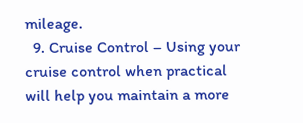mileage.
  9. Cruise Control – Using your cruise control when practical will help you maintain a more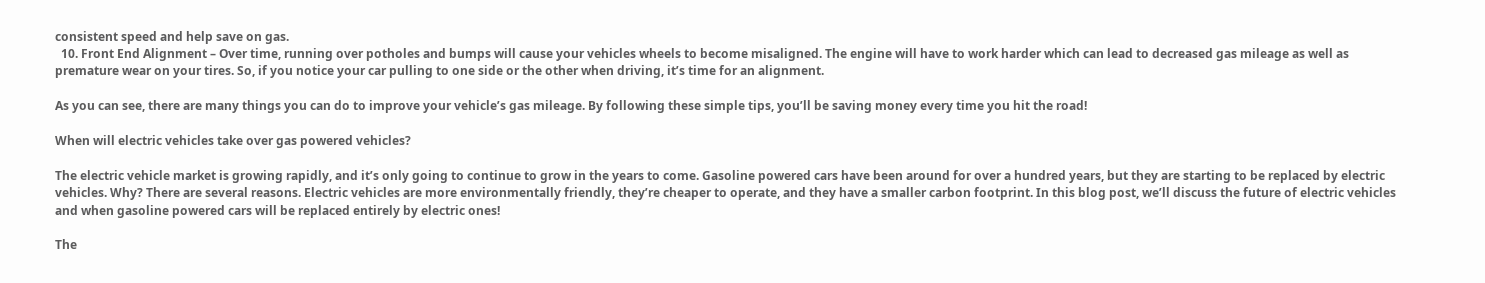consistent speed and help save on gas.
  10. Front End Alignment – Over time, running over potholes and bumps will cause your vehicles wheels to become misaligned. The engine will have to work harder which can lead to decreased gas mileage as well as premature wear on your tires. So, if you notice your car pulling to one side or the other when driving, it’s time for an alignment.

As you can see, there are many things you can do to improve your vehicle’s gas mileage. By following these simple tips, you’ll be saving money every time you hit the road!

When will electric vehicles take over gas powered vehicles?

The electric vehicle market is growing rapidly, and it’s only going to continue to grow in the years to come. Gasoline powered cars have been around for over a hundred years, but they are starting to be replaced by electric vehicles. Why? There are several reasons. Electric vehicles are more environmentally friendly, they’re cheaper to operate, and they have a smaller carbon footprint. In this blog post, we’ll discuss the future of electric vehicles and when gasoline powered cars will be replaced entirely by electric ones!

The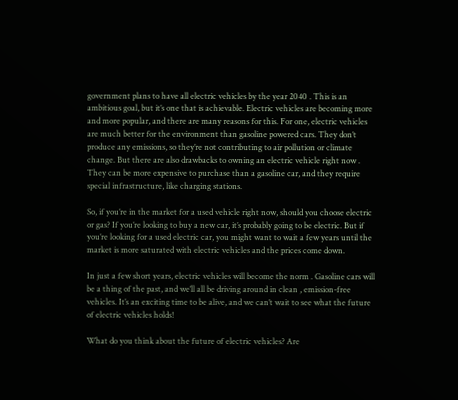government plans to have all electric vehicles by the year 2040 . This is an ambitious goal, but it’s one that is achievable. Electric vehicles are becoming more and more popular, and there are many reasons for this. For one, electric vehicles are much better for the environment than gasoline powered cars. They don’t produce any emissions, so they’re not contributing to air pollution or climate change. But there are also drawbacks to owning an electric vehicle right now . They can be more expensive to purchase than a gasoline car, and they require special infrastructure, like charging stations.

So, if you’re in the market for a used vehicle right now, should you choose electric or gas? If you’re looking to buy a new car, it’s probably going to be electric. But if you’re looking for a used electric car, you might want to wait a few years until the market is more saturated with electric vehicles and the prices come down.

In just a few short years, electric vehicles will become the norm . Gasoline cars will be a thing of the past, and we’ll all be driving around in clean , emission-free vehicles. It’s an exciting time to be alive, and we can’t wait to see what the future of electric vehicles holds!

What do you think about the future of electric vehicles? Are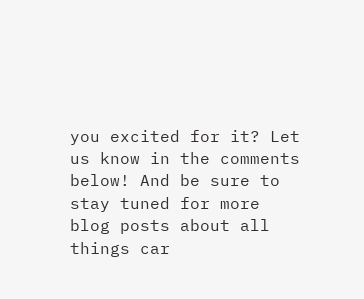you excited for it? Let us know in the comments below! And be sure to stay tuned for more blog posts about all things car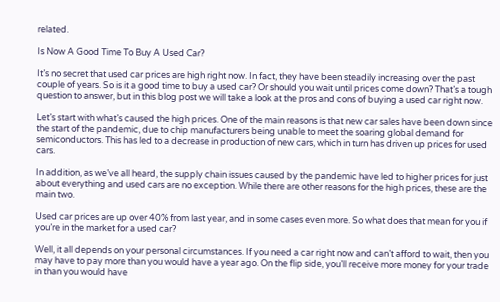related.

Is Now A Good Time To Buy A Used Car?

It’s no secret that used car prices are high right now. In fact, they have been steadily increasing over the past couple of years. So is it a good time to buy a used car? Or should you wait until prices come down? That’s a tough question to answer, but in this blog post we will take a look at the pros and cons of buying a used car right now.

Let’s start with what’s caused the high prices. One of the main reasons is that new car sales have been down since the start of the pandemic, due to chip manufacturers being unable to meet the soaring global demand for semiconductors. This has led to a decrease in production of new cars, which in turn has driven up prices for used cars.

In addition, as we’ve all heard, the supply chain issues caused by the pandemic have led to higher prices for just about everything and used cars are no exception. While there are other reasons for the high prices, these are the main two.

Used car prices are up over 40% from last year, and in some cases even more. So what does that mean for you if you’re in the market for a used car?

Well, it all depends on your personal circumstances. If you need a car right now and can’t afford to wait, then you may have to pay more than you would have a year ago. On the flip side, you’ll receive more money for your trade in than you would have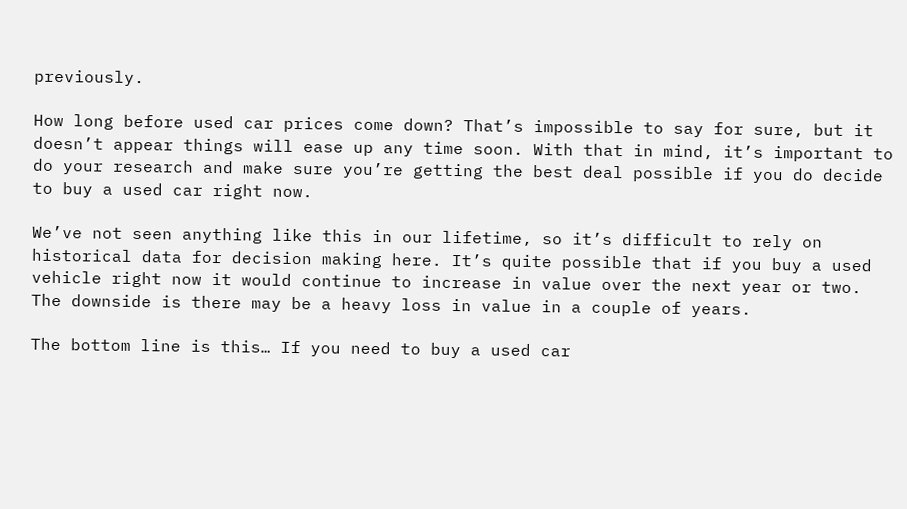previously.

How long before used car prices come down? That’s impossible to say for sure, but it doesn’t appear things will ease up any time soon. With that in mind, it’s important to do your research and make sure you’re getting the best deal possible if you do decide to buy a used car right now.

We’ve not seen anything like this in our lifetime, so it’s difficult to rely on historical data for decision making here. It’s quite possible that if you buy a used vehicle right now it would continue to increase in value over the next year or two. The downside is there may be a heavy loss in value in a couple of years.

The bottom line is this… If you need to buy a used car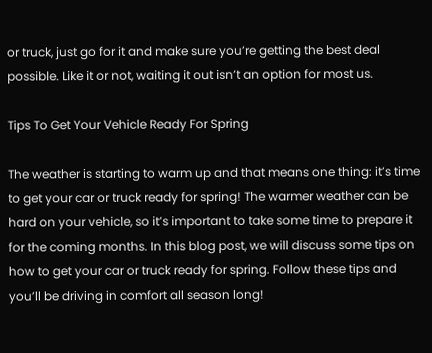or truck, just go for it and make sure you’re getting the best deal possible. Like it or not, waiting it out isn’t an option for most us.

Tips To Get Your Vehicle Ready For Spring

The weather is starting to warm up and that means one thing: it’s time to get your car or truck ready for spring! The warmer weather can be hard on your vehicle, so it’s important to take some time to prepare it for the coming months. In this blog post, we will discuss some tips on how to get your car or truck ready for spring. Follow these tips and you’ll be driving in comfort all season long!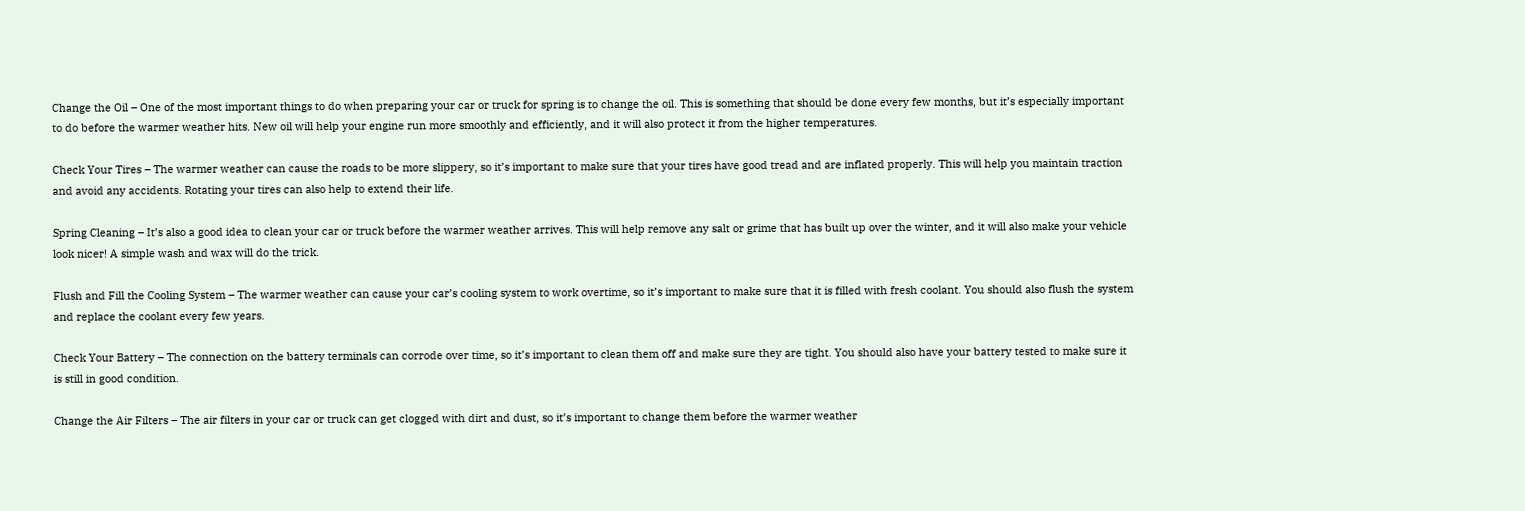Change the Oil – One of the most important things to do when preparing your car or truck for spring is to change the oil. This is something that should be done every few months, but it’s especially important to do before the warmer weather hits. New oil will help your engine run more smoothly and efficiently, and it will also protect it from the higher temperatures.

Check Your Tires – The warmer weather can cause the roads to be more slippery, so it’s important to make sure that your tires have good tread and are inflated properly. This will help you maintain traction and avoid any accidents. Rotating your tires can also help to extend their life.

Spring Cleaning – It’s also a good idea to clean your car or truck before the warmer weather arrives. This will help remove any salt or grime that has built up over the winter, and it will also make your vehicle look nicer! A simple wash and wax will do the trick.

Flush and Fill the Cooling System – The warmer weather can cause your car’s cooling system to work overtime, so it’s important to make sure that it is filled with fresh coolant. You should also flush the system and replace the coolant every few years.

Check Your Battery – The connection on the battery terminals can corrode over time, so it’s important to clean them off and make sure they are tight. You should also have your battery tested to make sure it is still in good condition.

Change the Air Filters – The air filters in your car or truck can get clogged with dirt and dust, so it’s important to change them before the warmer weather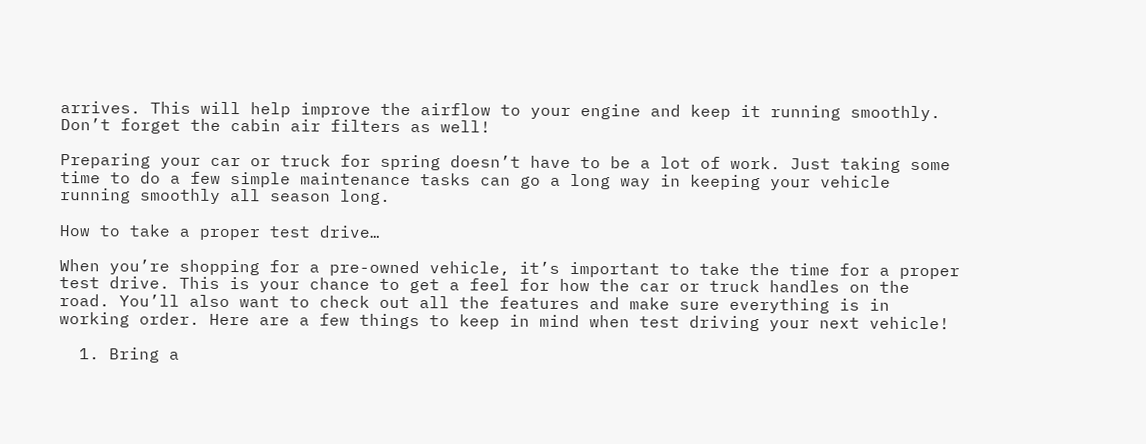arrives. This will help improve the airflow to your engine and keep it running smoothly. Don’t forget the cabin air filters as well!

Preparing your car or truck for spring doesn’t have to be a lot of work. Just taking some time to do a few simple maintenance tasks can go a long way in keeping your vehicle running smoothly all season long.

How to take a proper test drive…

When you’re shopping for a pre-owned vehicle, it’s important to take the time for a proper test drive. This is your chance to get a feel for how the car or truck handles on the road. You’ll also want to check out all the features and make sure everything is in working order. Here are a few things to keep in mind when test driving your next vehicle!

  1. Bring a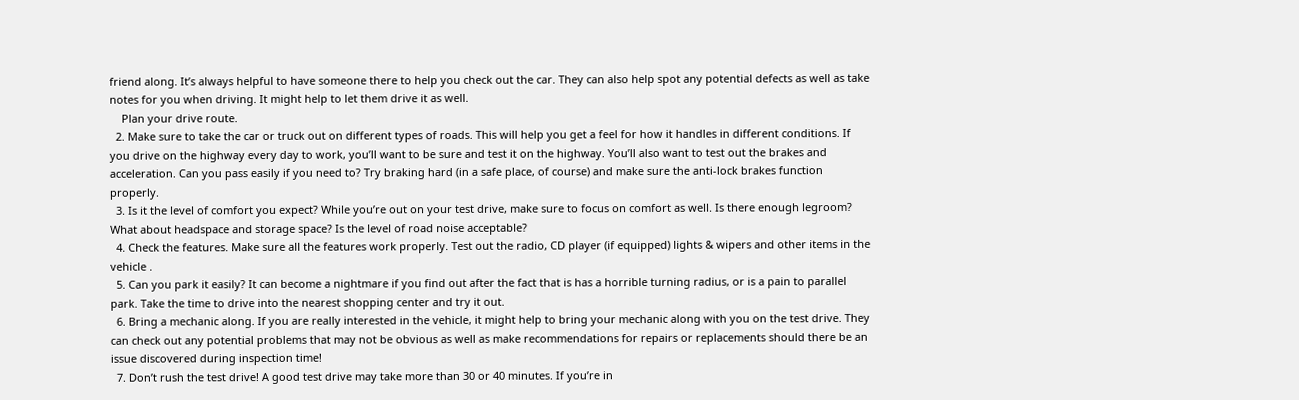friend along. It’s always helpful to have someone there to help you check out the car. They can also help spot any potential defects as well as take notes for you when driving. It might help to let them drive it as well.
    Plan your drive route.
  2. Make sure to take the car or truck out on different types of roads. This will help you get a feel for how it handles in different conditions. If you drive on the highway every day to work, you’ll want to be sure and test it on the highway. You’ll also want to test out the brakes and acceleration. Can you pass easily if you need to? Try braking hard (in a safe place, of course) and make sure the anti-lock brakes function properly.
  3. Is it the level of comfort you expect? While you’re out on your test drive, make sure to focus on comfort as well. Is there enough legroom? What about headspace and storage space? Is the level of road noise acceptable?
  4. Check the features. Make sure all the features work properly. Test out the radio, CD player (if equipped) lights & wipers and other items in the vehicle .
  5. Can you park it easily? It can become a nightmare if you find out after the fact that is has a horrible turning radius, or is a pain to parallel park. Take the time to drive into the nearest shopping center and try it out.
  6. Bring a mechanic along. If you are really interested in the vehicle, it might help to bring your mechanic along with you on the test drive. They can check out any potential problems that may not be obvious as well as make recommendations for repairs or replacements should there be an issue discovered during inspection time!
  7. Don’t rush the test drive! A good test drive may take more than 30 or 40 minutes. If you’re in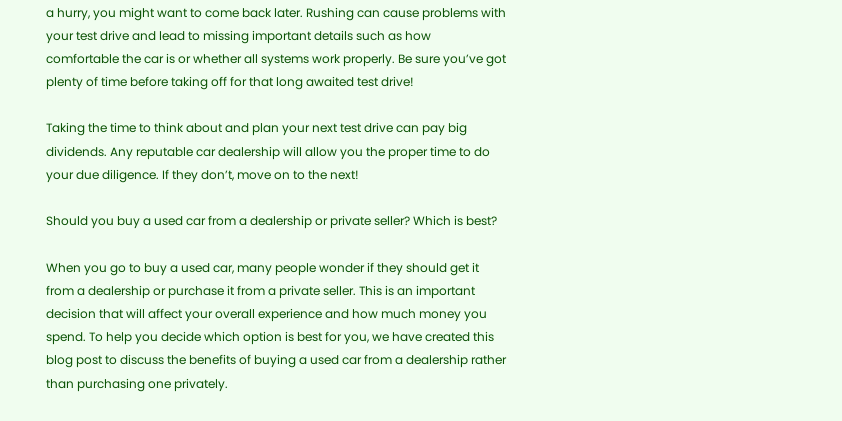a hurry, you might want to come back later. Rushing can cause problems with your test drive and lead to missing important details such as how comfortable the car is or whether all systems work properly. Be sure you’ve got plenty of time before taking off for that long awaited test drive!

Taking the time to think about and plan your next test drive can pay big dividends. Any reputable car dealership will allow you the proper time to do your due diligence. If they don’t, move on to the next!

Should you buy a used car from a dealership or private seller? Which is best?

When you go to buy a used car, many people wonder if they should get it from a dealership or purchase it from a private seller. This is an important decision that will affect your overall experience and how much money you spend. To help you decide which option is best for you, we have created this blog post to discuss the benefits of buying a used car from a dealership rather than purchasing one privately.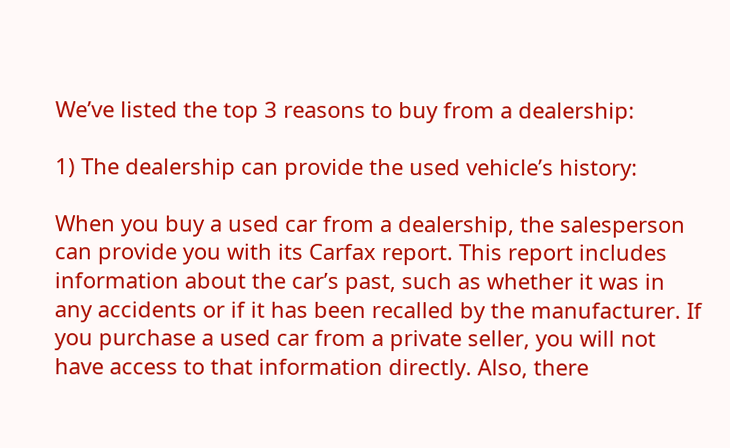We’ve listed the top 3 reasons to buy from a dealership:

1) The dealership can provide the used vehicle’s history:

When you buy a used car from a dealership, the salesperson can provide you with its Carfax report. This report includes information about the car’s past, such as whether it was in any accidents or if it has been recalled by the manufacturer. If you purchase a used car from a private seller, you will not have access to that information directly. Also, there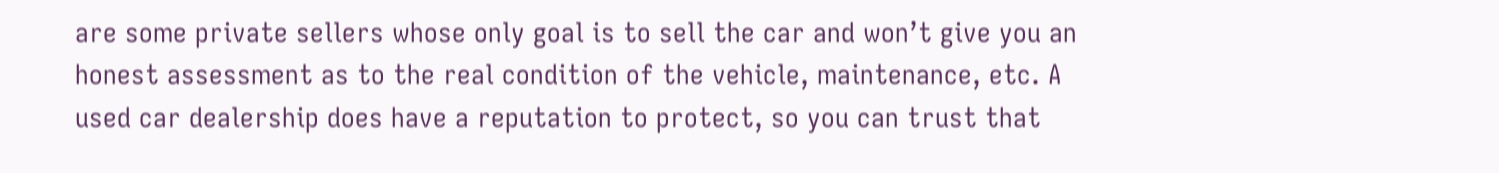are some private sellers whose only goal is to sell the car and won’t give you an honest assessment as to the real condition of the vehicle, maintenance, etc. A used car dealership does have a reputation to protect, so you can trust that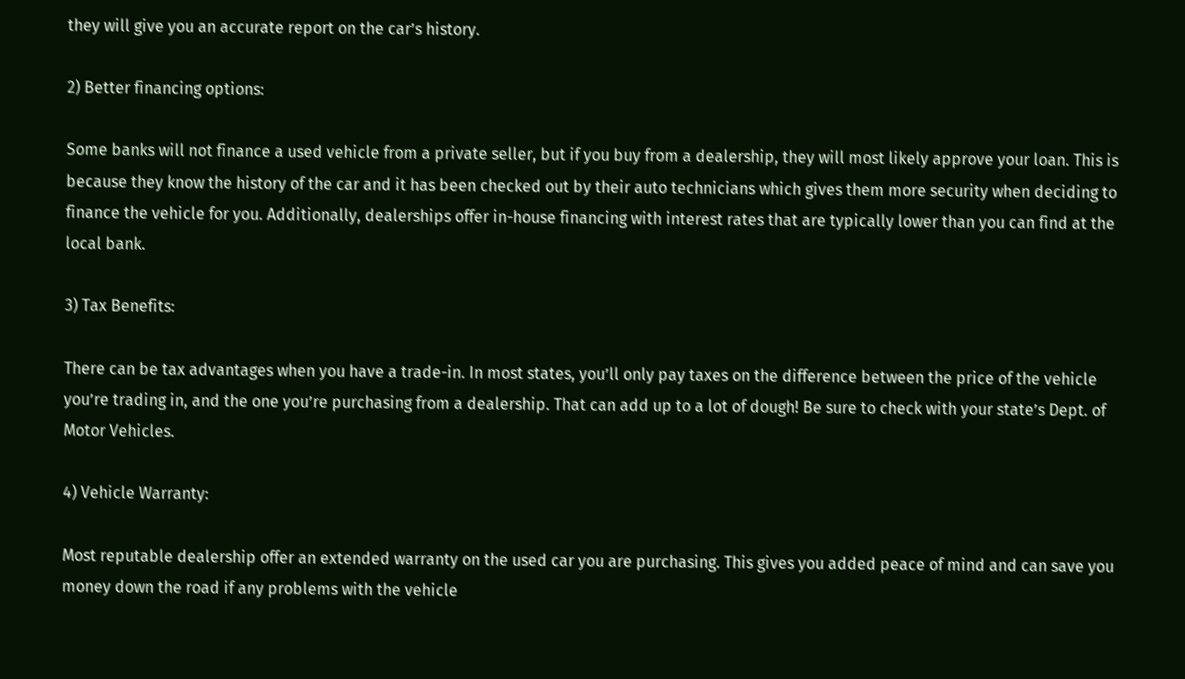they will give you an accurate report on the car’s history.

2) Better financing options:

Some banks will not finance a used vehicle from a private seller, but if you buy from a dealership, they will most likely approve your loan. This is because they know the history of the car and it has been checked out by their auto technicians which gives them more security when deciding to finance the vehicle for you. Additionally, dealerships offer in-house financing with interest rates that are typically lower than you can find at the local bank.

3) Tax Benefits:

There can be tax advantages when you have a trade-in. In most states, you’ll only pay taxes on the difference between the price of the vehicle you’re trading in, and the one you’re purchasing from a dealership. That can add up to a lot of dough! Be sure to check with your state’s Dept. of Motor Vehicles.

4) Vehicle Warranty:

Most reputable dealership offer an extended warranty on the used car you are purchasing. This gives you added peace of mind and can save you money down the road if any problems with the vehicle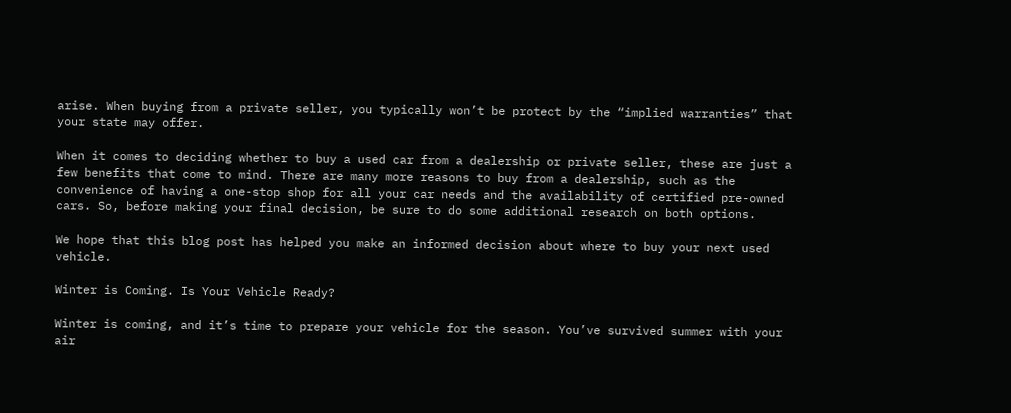arise. When buying from a private seller, you typically won’t be protect by the “implied warranties” that your state may offer.

When it comes to deciding whether to buy a used car from a dealership or private seller, these are just a few benefits that come to mind. There are many more reasons to buy from a dealership, such as the convenience of having a one-stop shop for all your car needs and the availability of certified pre-owned cars. So, before making your final decision, be sure to do some additional research on both options.

We hope that this blog post has helped you make an informed decision about where to buy your next used vehicle.

Winter is Coming. Is Your Vehicle Ready?

Winter is coming, and it’s time to prepare your vehicle for the season. You’ve survived summer with your air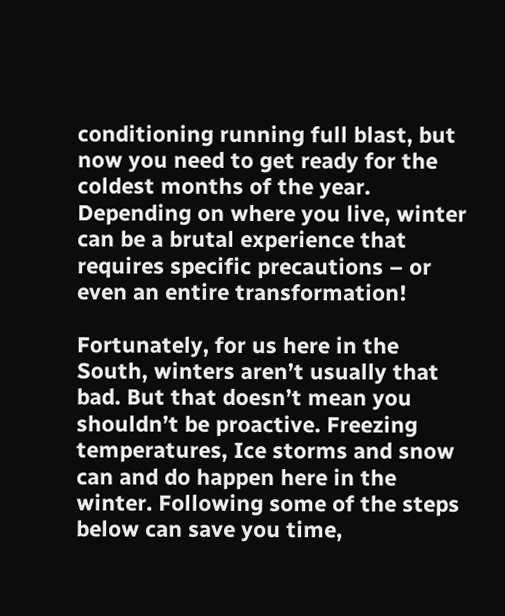conditioning running full blast, but now you need to get ready for the coldest months of the year. Depending on where you live, winter can be a brutal experience that requires specific precautions – or even an entire transformation!

Fortunately, for us here in the South, winters aren’t usually that bad. But that doesn’t mean you shouldn’t be proactive. Freezing temperatures, Ice storms and snow can and do happen here in the winter. Following some of the steps below can save you time,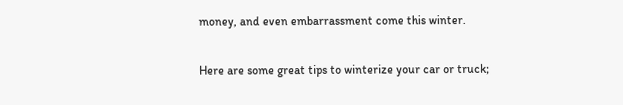money, and even embarrassment come this winter.

Here are some great tips to winterize your car or truck;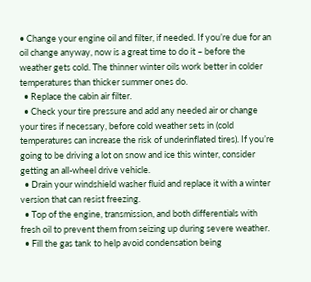• Change your engine oil and filter, if needed. If you’re due for an oil change anyway, now is a great time to do it – before the weather gets cold. The thinner winter oils work better in colder temperatures than thicker summer ones do.
  • Replace the cabin air filter.
  • Check your tire pressure and add any needed air or change your tires if necessary, before cold weather sets in (cold temperatures can increase the risk of underinflated tires). If you’re going to be driving a lot on snow and ice this winter, consider getting an all-wheel drive vehicle.
  • Drain your windshield washer fluid and replace it with a winter version that can resist freezing.
  • Top of the engine, transmission, and both differentials with fresh oil to prevent them from seizing up during severe weather.
  • Fill the gas tank to help avoid condensation being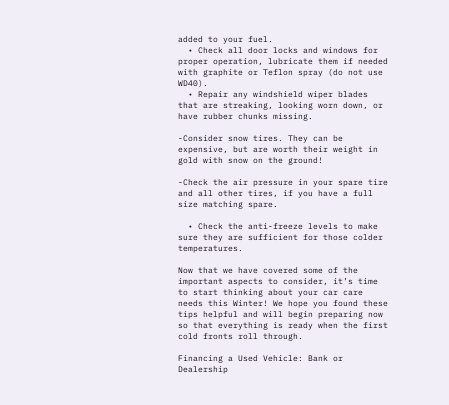added to your fuel.
  • Check all door locks and windows for proper operation, lubricate them if needed with graphite or Teflon spray (do not use WD40).
  • Repair any windshield wiper blades that are streaking, looking worn down, or have rubber chunks missing.

-Consider snow tires. They can be expensive, but are worth their weight in gold with snow on the ground!

-Check the air pressure in your spare tire and all other tires, if you have a full size matching spare.

  • Check the anti-freeze levels to make sure they are sufficient for those colder temperatures.

Now that we have covered some of the important aspects to consider, it’s time to start thinking about your car care needs this Winter! We hope you found these tips helpful and will begin preparing now so that everything is ready when the first cold fronts roll through.

Financing a Used Vehicle: Bank or Dealership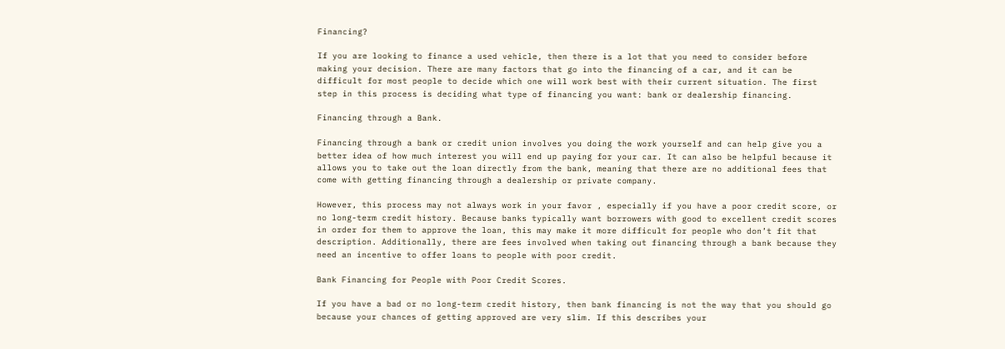Financing?

If you are looking to finance a used vehicle, then there is a lot that you need to consider before making your decision. There are many factors that go into the financing of a car, and it can be difficult for most people to decide which one will work best with their current situation. The first step in this process is deciding what type of financing you want: bank or dealership financing.

Financing through a Bank.

Financing through a bank or credit union involves you doing the work yourself and can help give you a better idea of how much interest you will end up paying for your car. It can also be helpful because it allows you to take out the loan directly from the bank, meaning that there are no additional fees that come with getting financing through a dealership or private company.

However, this process may not always work in your favor , especially if you have a poor credit score, or no long-term credit history. Because banks typically want borrowers with good to excellent credit scores in order for them to approve the loan, this may make it more difficult for people who don’t fit that description. Additionally, there are fees involved when taking out financing through a bank because they need an incentive to offer loans to people with poor credit.

Bank Financing for People with Poor Credit Scores.

If you have a bad or no long-term credit history, then bank financing is not the way that you should go because your chances of getting approved are very slim. If this describes your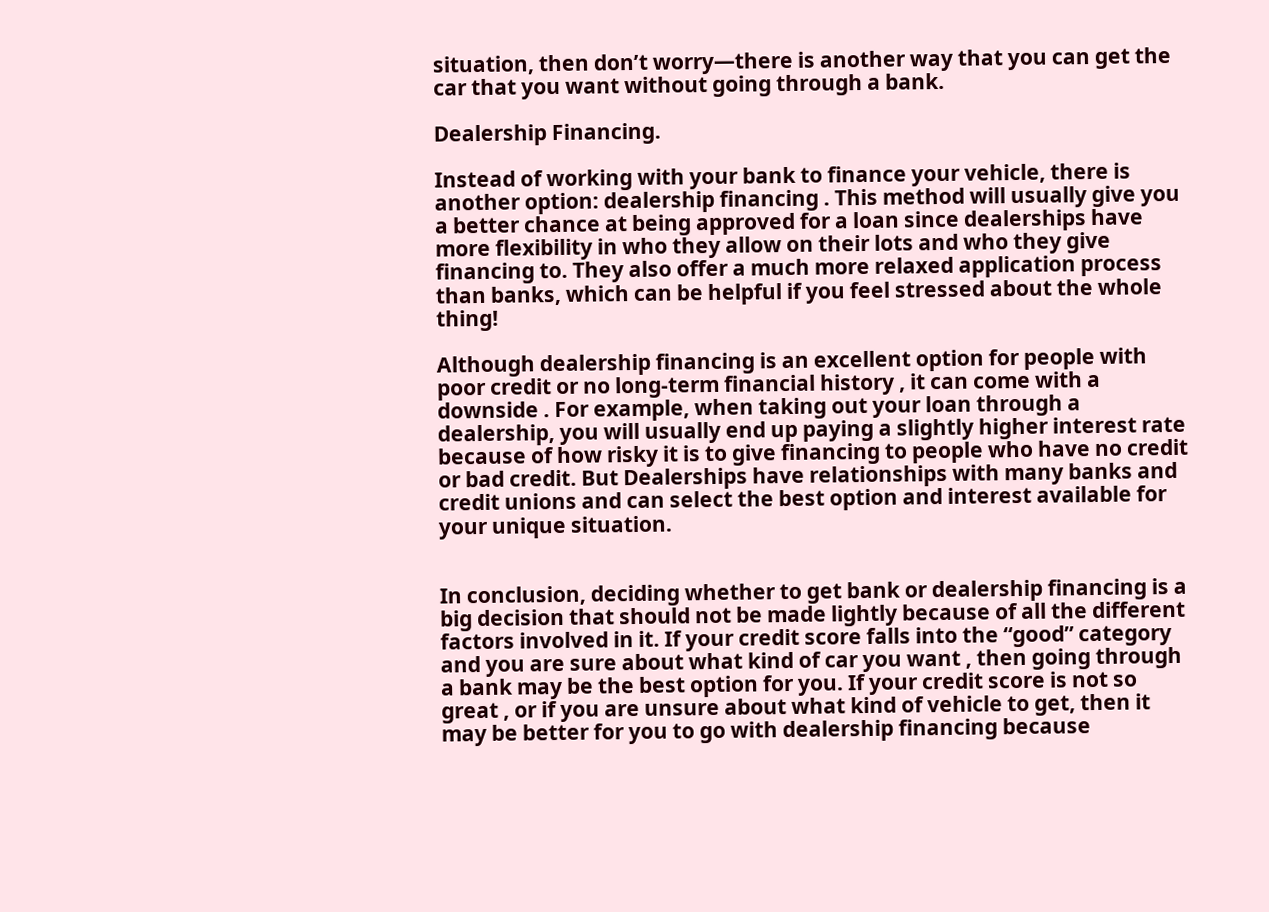situation, then don’t worry—there is another way that you can get the car that you want without going through a bank.

Dealership Financing.

Instead of working with your bank to finance your vehicle, there is another option: dealership financing . This method will usually give you a better chance at being approved for a loan since dealerships have more flexibility in who they allow on their lots and who they give financing to. They also offer a much more relaxed application process than banks, which can be helpful if you feel stressed about the whole thing!

Although dealership financing is an excellent option for people with poor credit or no long-term financial history , it can come with a downside . For example, when taking out your loan through a dealership, you will usually end up paying a slightly higher interest rate because of how risky it is to give financing to people who have no credit or bad credit. But Dealerships have relationships with many banks and credit unions and can select the best option and interest available for your unique situation.


In conclusion, deciding whether to get bank or dealership financing is a big decision that should not be made lightly because of all the different factors involved in it. If your credit score falls into the “good” category and you are sure about what kind of car you want , then going through a bank may be the best option for you. If your credit score is not so great , or if you are unsure about what kind of vehicle to get, then it may be better for you to go with dealership financing because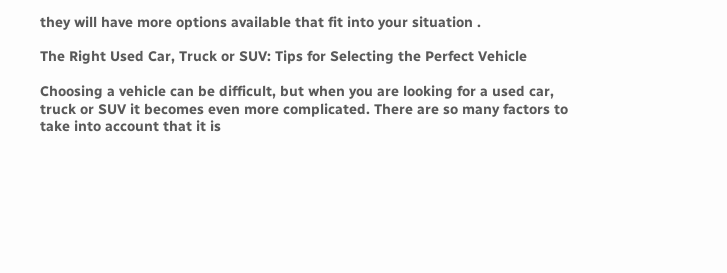they will have more options available that fit into your situation .

The Right Used Car, Truck or SUV: Tips for Selecting the Perfect Vehicle

Choosing a vehicle can be difficult, but when you are looking for a used car, truck or SUV it becomes even more complicated. There are so many factors to take into account that it is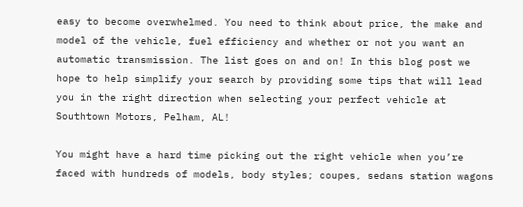easy to become overwhelmed. You need to think about price, the make and model of the vehicle, fuel efficiency and whether or not you want an automatic transmission. The list goes on and on! In this blog post we hope to help simplify your search by providing some tips that will lead you in the right direction when selecting your perfect vehicle at Southtown Motors, Pelham, AL!

You might have a hard time picking out the right vehicle when you’re faced with hundreds of models, body styles; coupes, sedans station wagons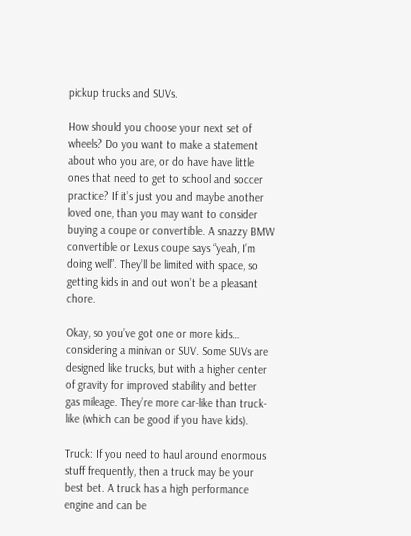pickup trucks and SUVs.

How should you choose your next set of wheels? Do you want to make a statement about who you are, or do have have little ones that need to get to school and soccer practice? If it’s just you and maybe another loved one, than you may want to consider buying a coupe or convertible. A snazzy BMW convertible or Lexus coupe says “yeah, I’m doing well”. They’ll be limited with space, so getting kids in and out won’t be a pleasant chore.

Okay, so you’ve got one or more kids… considering a minivan or SUV. Some SUVs are designed like trucks, but with a higher center of gravity for improved stability and better gas mileage. They’re more car-like than truck-like (which can be good if you have kids).

Truck: If you need to haul around enormous stuff frequently, then a truck may be your best bet. A truck has a high performance engine and can be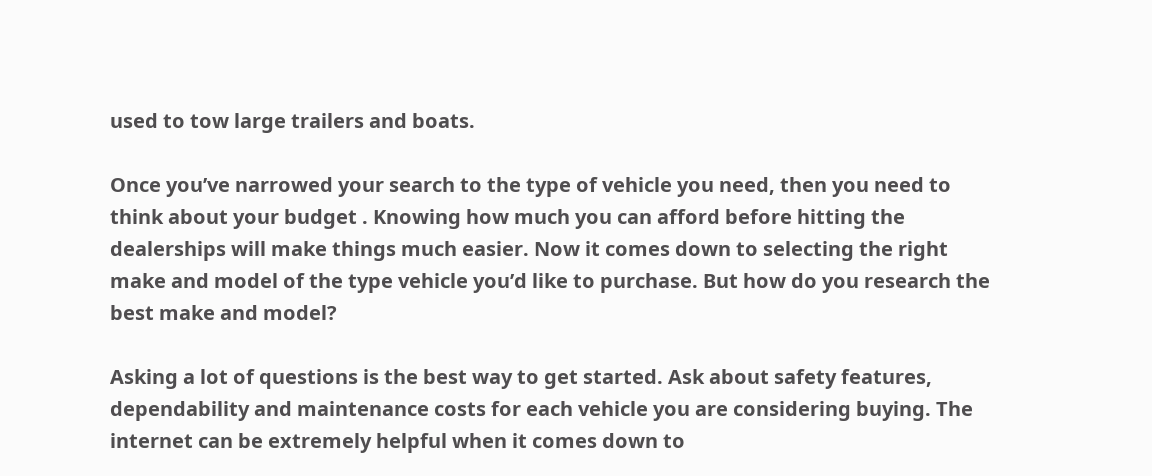used to tow large trailers and boats.

Once you’ve narrowed your search to the type of vehicle you need, then you need to think about your budget . Knowing how much you can afford before hitting the dealerships will make things much easier. Now it comes down to selecting the right make and model of the type vehicle you’d like to purchase. But how do you research the best make and model?

Asking a lot of questions is the best way to get started. Ask about safety features, dependability and maintenance costs for each vehicle you are considering buying. The internet can be extremely helpful when it comes down to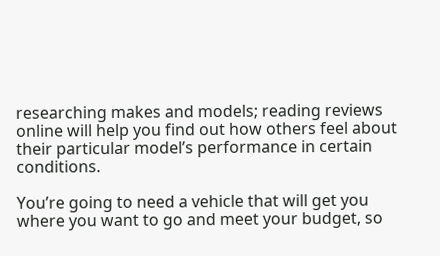researching makes and models; reading reviews online will help you find out how others feel about their particular model’s performance in certain conditions.

You’re going to need a vehicle that will get you where you want to go and meet your budget, so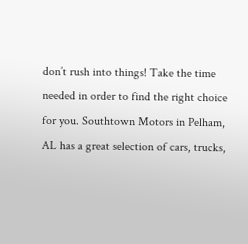don’t rush into things! Take the time needed in order to find the right choice for you. Southtown Motors in Pelham, AL has a great selection of cars, trucks,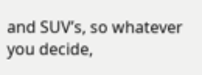and SUV’s, so whatever you decide,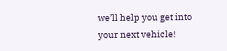we’ll help you get into your next vehicle!